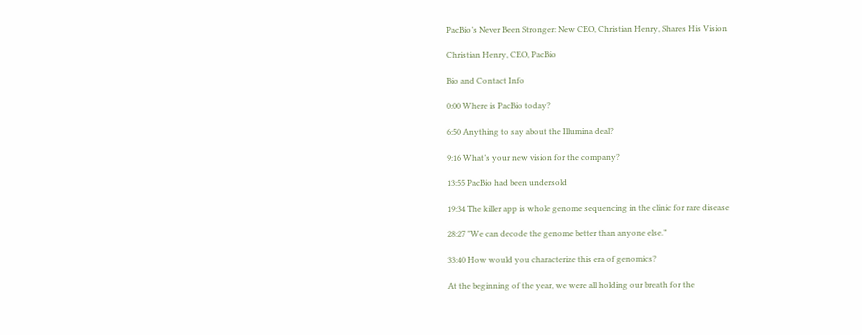PacBio’s Never Been Stronger: New CEO, Christian Henry, Shares His Vision

Christian Henry, CEO, PacBio

Bio and Contact Info

0:00 Where is PacBio today?

6:50 Anything to say about the Illumina deal?

9:16 What’s your new vision for the company?

13:55 PacBio had been undersold

19:34 The killer app is whole genome sequencing in the clinic for rare disease

28:27 "We can decode the genome better than anyone else.”

33:40 How would you characterize this era of genomics?

At the beginning of the year, we were all holding our breath for the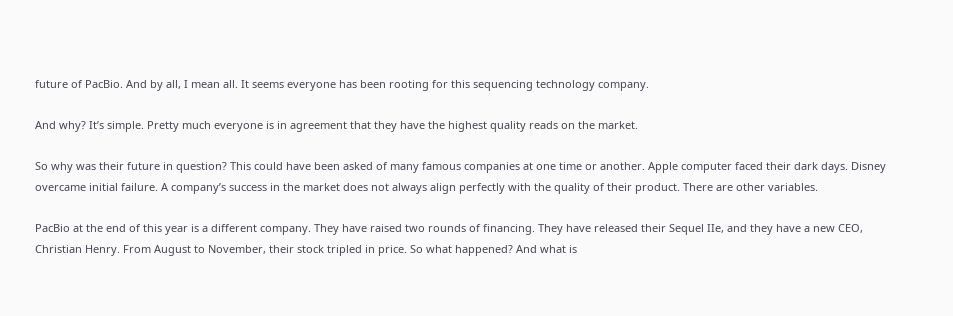future of PacBio. And by all, I mean all. It seems everyone has been rooting for this sequencing technology company.

And why? It’s simple. Pretty much everyone is in agreement that they have the highest quality reads on the market.

So why was their future in question? This could have been asked of many famous companies at one time or another. Apple computer faced their dark days. Disney overcame initial failure. A company’s success in the market does not always align perfectly with the quality of their product. There are other variables.

PacBio at the end of this year is a different company. They have raised two rounds of financing. They have released their Sequel IIe, and they have a new CEO, Christian Henry. From August to November, their stock tripled in price. So what happened? And what is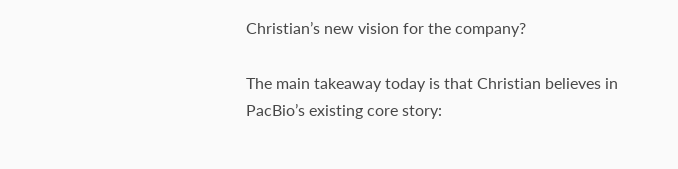Christian’s new vision for the company?

The main takeaway today is that Christian believes in PacBio’s existing core story: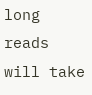long reads will take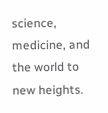science, medicine, and the world to new heights.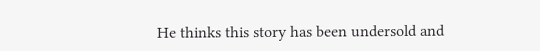He thinks this story has been undersold and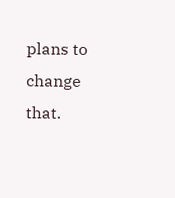plans to change that.